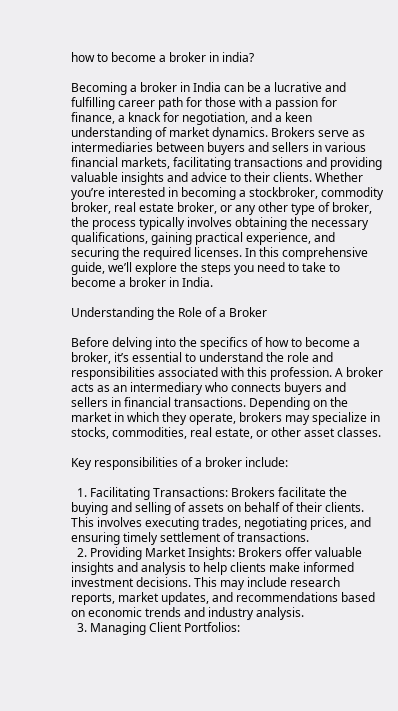how to become a broker in india?

Becoming a broker in India can be a lucrative and fulfilling career path for those with a passion for finance, a knack for negotiation, and a keen understanding of market dynamics. Brokers serve as intermediaries between buyers and sellers in various financial markets, facilitating transactions and providing valuable insights and advice to their clients. Whether you’re interested in becoming a stockbroker, commodity broker, real estate broker, or any other type of broker, the process typically involves obtaining the necessary qualifications, gaining practical experience, and securing the required licenses. In this comprehensive guide, we’ll explore the steps you need to take to become a broker in India.

Understanding the Role of a Broker

Before delving into the specifics of how to become a broker, it’s essential to understand the role and responsibilities associated with this profession. A broker acts as an intermediary who connects buyers and sellers in financial transactions. Depending on the market in which they operate, brokers may specialize in stocks, commodities, real estate, or other asset classes.

Key responsibilities of a broker include:

  1. Facilitating Transactions: Brokers facilitate the buying and selling of assets on behalf of their clients. This involves executing trades, negotiating prices, and ensuring timely settlement of transactions.
  2. Providing Market Insights: Brokers offer valuable insights and analysis to help clients make informed investment decisions. This may include research reports, market updates, and recommendations based on economic trends and industry analysis.
  3. Managing Client Portfolios: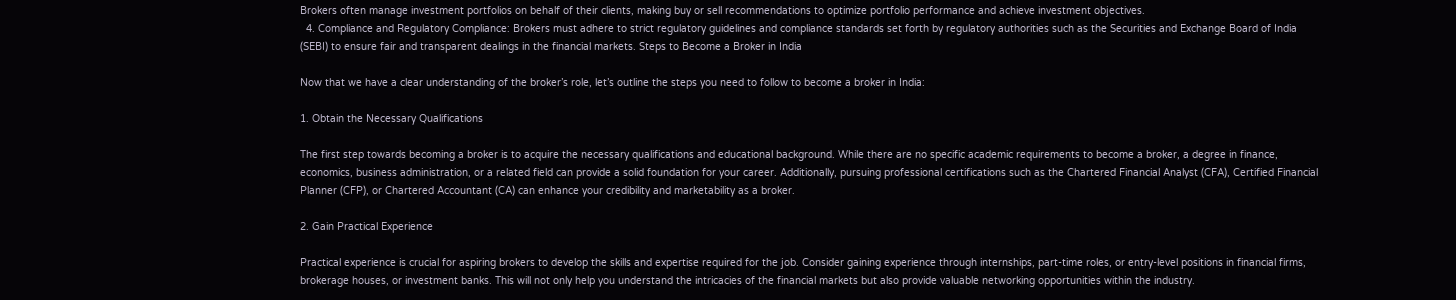Brokers often manage investment portfolios on behalf of their clients, making buy or sell recommendations to optimize portfolio performance and achieve investment objectives.
  4. Compliance and Regulatory Compliance: Brokers must adhere to strict regulatory guidelines and compliance standards set forth by regulatory authorities such as the Securities and Exchange Board of India (SEBI) to ensure fair and transparent dealings in the financial markets. Steps to Become a Broker in India

Now that we have a clear understanding of the broker’s role, let’s outline the steps you need to follow to become a broker in India:

1. Obtain the Necessary Qualifications

The first step towards becoming a broker is to acquire the necessary qualifications and educational background. While there are no specific academic requirements to become a broker, a degree in finance, economics, business administration, or a related field can provide a solid foundation for your career. Additionally, pursuing professional certifications such as the Chartered Financial Analyst (CFA), Certified Financial Planner (CFP), or Chartered Accountant (CA) can enhance your credibility and marketability as a broker.

2. Gain Practical Experience

Practical experience is crucial for aspiring brokers to develop the skills and expertise required for the job. Consider gaining experience through internships, part-time roles, or entry-level positions in financial firms, brokerage houses, or investment banks. This will not only help you understand the intricacies of the financial markets but also provide valuable networking opportunities within the industry.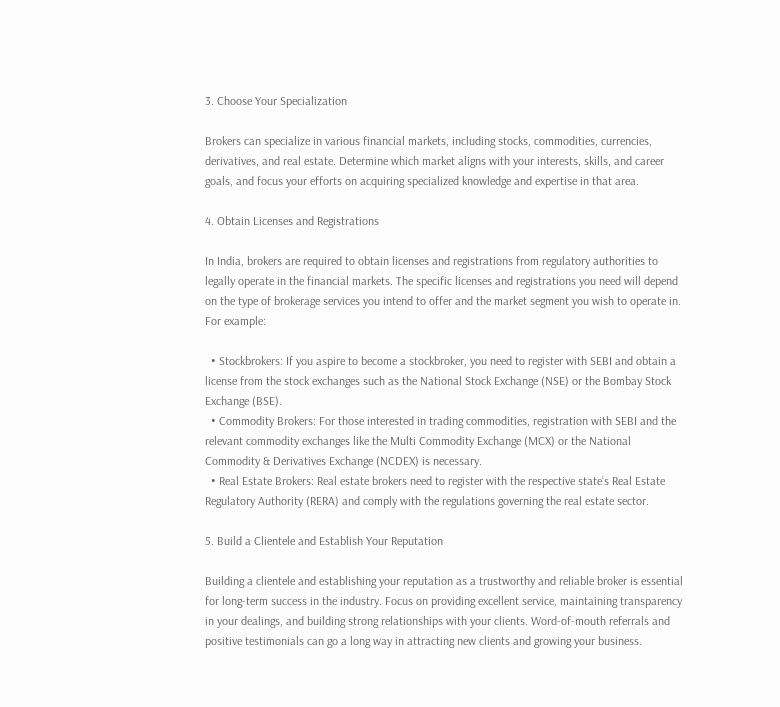3. Choose Your Specialization

Brokers can specialize in various financial markets, including stocks, commodities, currencies, derivatives, and real estate. Determine which market aligns with your interests, skills, and career goals, and focus your efforts on acquiring specialized knowledge and expertise in that area.

4. Obtain Licenses and Registrations

In India, brokers are required to obtain licenses and registrations from regulatory authorities to legally operate in the financial markets. The specific licenses and registrations you need will depend on the type of brokerage services you intend to offer and the market segment you wish to operate in. For example:

  • Stockbrokers: If you aspire to become a stockbroker, you need to register with SEBI and obtain a license from the stock exchanges such as the National Stock Exchange (NSE) or the Bombay Stock Exchange (BSE).
  • Commodity Brokers: For those interested in trading commodities, registration with SEBI and the relevant commodity exchanges like the Multi Commodity Exchange (MCX) or the National Commodity & Derivatives Exchange (NCDEX) is necessary.
  • Real Estate Brokers: Real estate brokers need to register with the respective state’s Real Estate Regulatory Authority (RERA) and comply with the regulations governing the real estate sector.

5. Build a Clientele and Establish Your Reputation

Building a clientele and establishing your reputation as a trustworthy and reliable broker is essential for long-term success in the industry. Focus on providing excellent service, maintaining transparency in your dealings, and building strong relationships with your clients. Word-of-mouth referrals and positive testimonials can go a long way in attracting new clients and growing your business.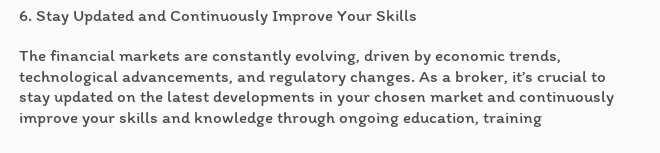6. Stay Updated and Continuously Improve Your Skills

The financial markets are constantly evolving, driven by economic trends, technological advancements, and regulatory changes. As a broker, it’s crucial to stay updated on the latest developments in your chosen market and continuously improve your skills and knowledge through ongoing education, training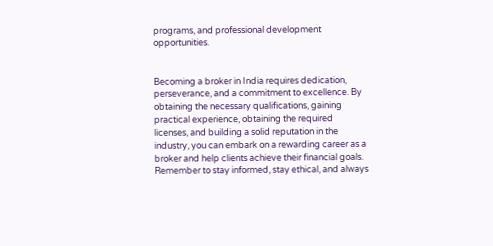programs, and professional development opportunities.


Becoming a broker in India requires dedication, perseverance, and a commitment to excellence. By obtaining the necessary qualifications, gaining practical experience, obtaining the required licenses, and building a solid reputation in the industry, you can embark on a rewarding career as a broker and help clients achieve their financial goals. Remember to stay informed, stay ethical, and always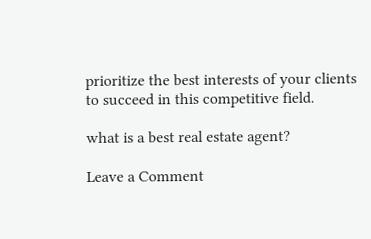prioritize the best interests of your clients to succeed in this competitive field.

what is a best real estate agent?

Leave a Comment